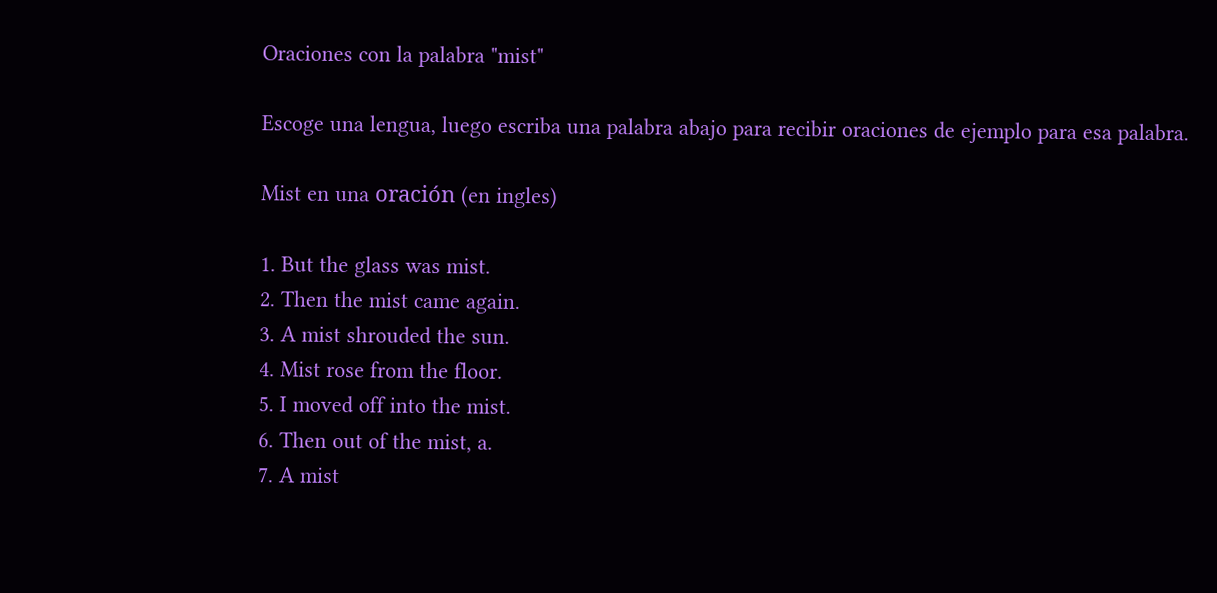Oraciones con la palabra "mist"

Escoge una lengua, luego escriba una palabra abajo para recibir oraciones de ejemplo para esa palabra.

Mist en una oración (en ingles)

1. But the glass was mist.
2. Then the mist came again.
3. A mist shrouded the sun.
4. Mist rose from the floor.
5. I moved off into the mist.
6. Then out of the mist, a.
7. A mist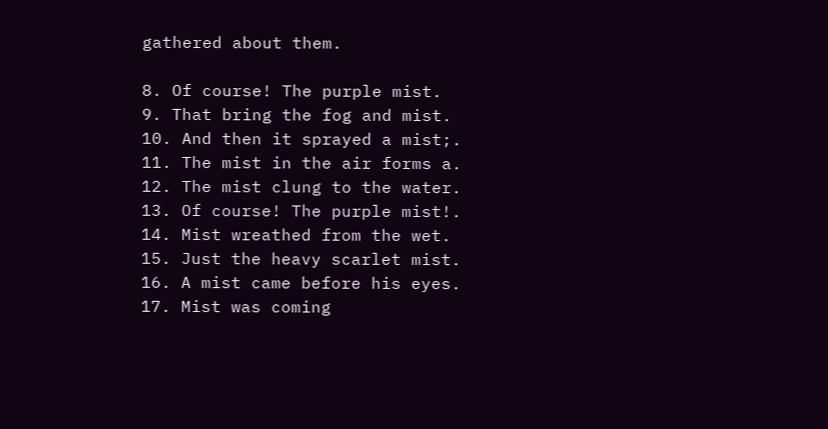gathered about them.

8. Of course! The purple mist.
9. That bring the fog and mist.
10. And then it sprayed a mist;.
11. The mist in the air forms a.
12. The mist clung to the water.
13. Of course! The purple mist!.
14. Mist wreathed from the wet.
15. Just the heavy scarlet mist.
16. A mist came before his eyes.
17. Mist was coming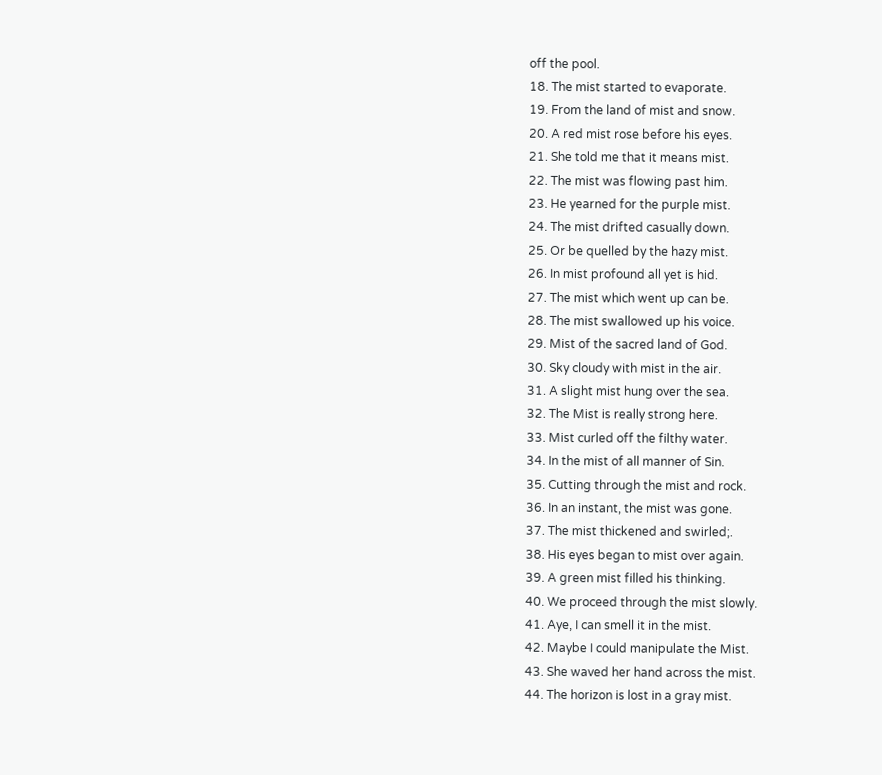off the pool.
18. The mist started to evaporate.
19. From the land of mist and snow.
20. A red mist rose before his eyes.
21. She told me that it means mist.
22. The mist was flowing past him.
23. He yearned for the purple mist.
24. The mist drifted casually down.
25. Or be quelled by the hazy mist.
26. In mist profound all yet is hid.
27. The mist which went up can be.
28. The mist swallowed up his voice.
29. Mist of the sacred land of God.
30. Sky cloudy with mist in the air.
31. A slight mist hung over the sea.
32. The Mist is really strong here.
33. Mist curled off the filthy water.
34. In the mist of all manner of Sin.
35. Cutting through the mist and rock.
36. In an instant, the mist was gone.
37. The mist thickened and swirled;.
38. His eyes began to mist over again.
39. A green mist filled his thinking.
40. We proceed through the mist slowly.
41. Aye, I can smell it in the mist.
42. Maybe I could manipulate the Mist.
43. She waved her hand across the mist.
44. The horizon is lost in a gray mist.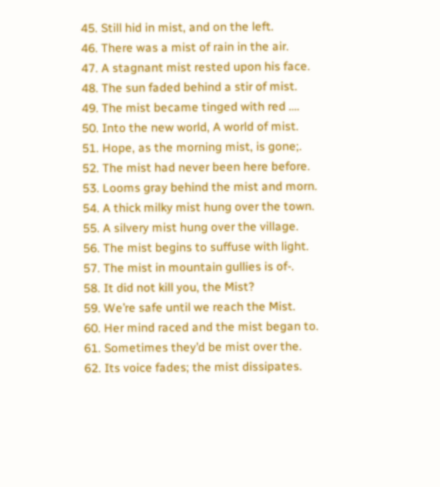45. Still hid in mist, and on the left.
46. There was a mist of rain in the air.
47. A stagnant mist rested upon his face.
48. The sun faded behind a stir of mist.
49. The mist became tinged with red ….
50. Into the new world, A world of mist.
51. Hope, as the morning mist, is gone;.
52. The mist had never been here before.
53. Looms gray behind the mist and morn.
54. A thick milky mist hung over the town.
55. A silvery mist hung over the village.
56. The mist begins to suffuse with light.
57. The mist in mountain gullies is of-.
58. It did not kill you, the Mist?
59. We’re safe until we reach the Mist.
60. Her mind raced and the mist began to.
61. Sometimes they’d be mist over the.
62. Its voice fades; the mist dissipates.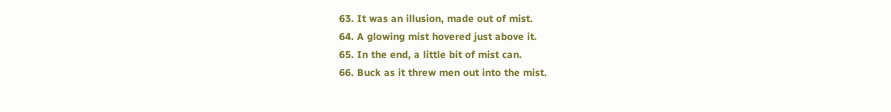63. It was an illusion, made out of mist.
64. A glowing mist hovered just above it.
65. In the end, a little bit of mist can.
66. Buck as it threw men out into the mist.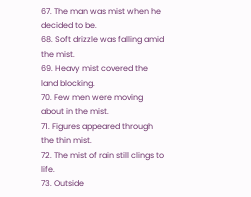67. The man was mist when he decided to be.
68. Soft drizzle was falling amid the mist.
69. Heavy mist covered the land blocking.
70. Few men were moving about in the mist.
71. Figures appeared through the thin mist.
72. The mist of rain still clings to life.
73. Outside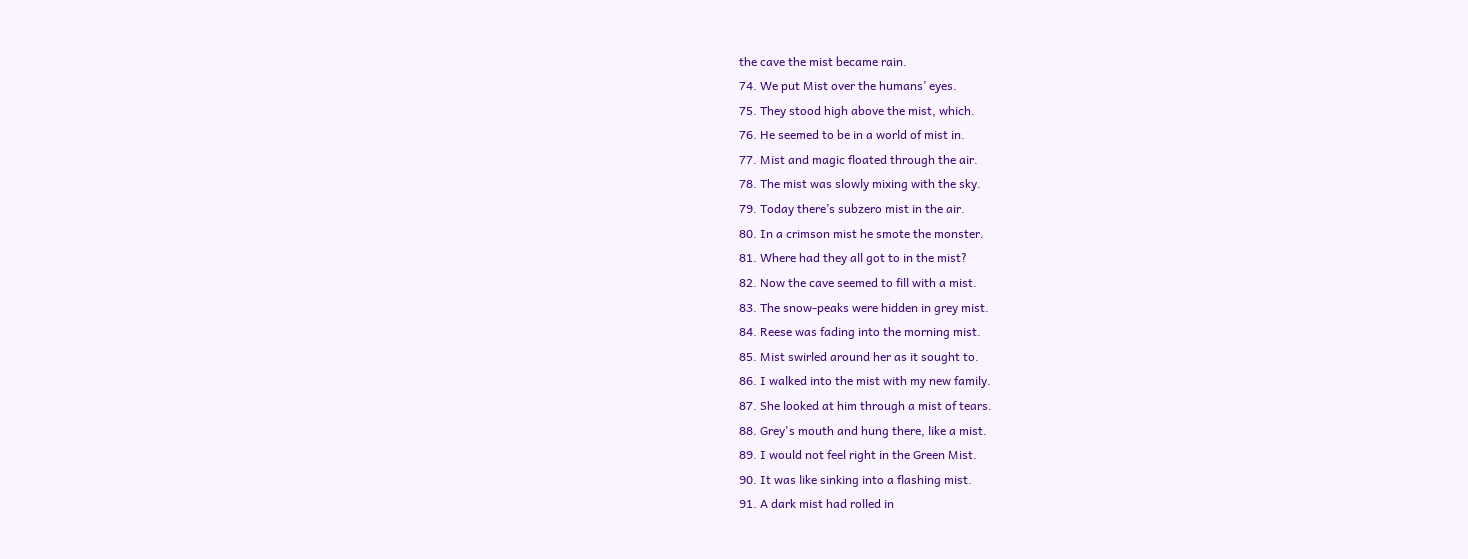the cave the mist became rain.
74. We put Mist over the humans’ eyes.
75. They stood high above the mist, which.
76. He seemed to be in a world of mist in.
77. Mist and magic floated through the air.
78. The mist was slowly mixing with the sky.
79. Today there’s subzero mist in the air.
80. In a crimson mist he smote the monster.
81. Where had they all got to in the mist?
82. Now the cave seemed to fill with a mist.
83. The snow-peaks were hidden in grey mist.
84. Reese was fading into the morning mist.
85. Mist swirled around her as it sought to.
86. I walked into the mist with my new family.
87. She looked at him through a mist of tears.
88. Grey's mouth and hung there, like a mist.
89. I would not feel right in the Green Mist.
90. It was like sinking into a flashing mist.
91. A dark mist had rolled in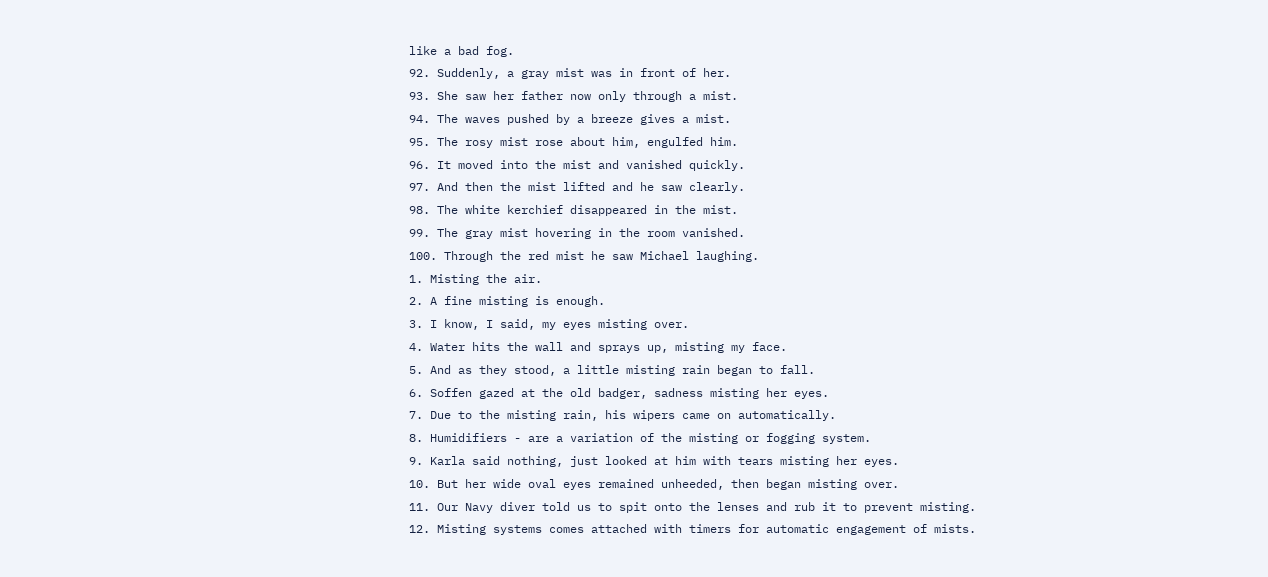like a bad fog.
92. Suddenly, a gray mist was in front of her.
93. She saw her father now only through a mist.
94. The waves pushed by a breeze gives a mist.
95. The rosy mist rose about him, engulfed him.
96. It moved into the mist and vanished quickly.
97. And then the mist lifted and he saw clearly.
98. The white kerchief disappeared in the mist.
99. The gray mist hovering in the room vanished.
100. Through the red mist he saw Michael laughing.
1. Misting the air.
2. A fine misting is enough.
3. I know, I said, my eyes misting over.
4. Water hits the wall and sprays up, misting my face.
5. And as they stood, a little misting rain began to fall.
6. Soffen gazed at the old badger, sadness misting her eyes.
7. Due to the misting rain, his wipers came on automatically.
8. Humidifiers - are a variation of the misting or fogging system.
9. Karla said nothing, just looked at him with tears misting her eyes.
10. But her wide oval eyes remained unheeded, then began misting over.
11. Our Navy diver told us to spit onto the lenses and rub it to prevent misting.
12. Misting systems comes attached with timers for automatic engagement of mists.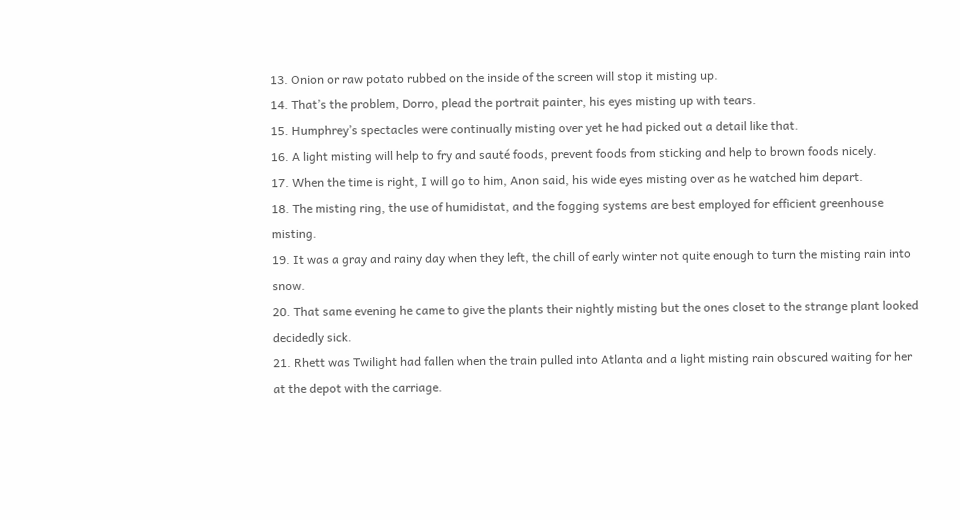13. Onion or raw potato rubbed on the inside of the screen will stop it misting up.
14. That’s the problem, Dorro, plead the portrait painter, his eyes misting up with tears.
15. Humphrey’s spectacles were continually misting over yet he had picked out a detail like that.
16. A light misting will help to fry and sauté foods, prevent foods from sticking and help to brown foods nicely.
17. When the time is right, I will go to him, Anon said, his wide eyes misting over as he watched him depart.
18. The misting ring, the use of humidistat, and the fogging systems are best employed for efficient greenhouse misting.
19. It was a gray and rainy day when they left, the chill of early winter not quite enough to turn the misting rain into snow.
20. That same evening he came to give the plants their nightly misting but the ones closet to the strange plant looked decidedly sick.
21. Rhett was Twilight had fallen when the train pulled into Atlanta and a light misting rain obscured waiting for her at the depot with the carriage.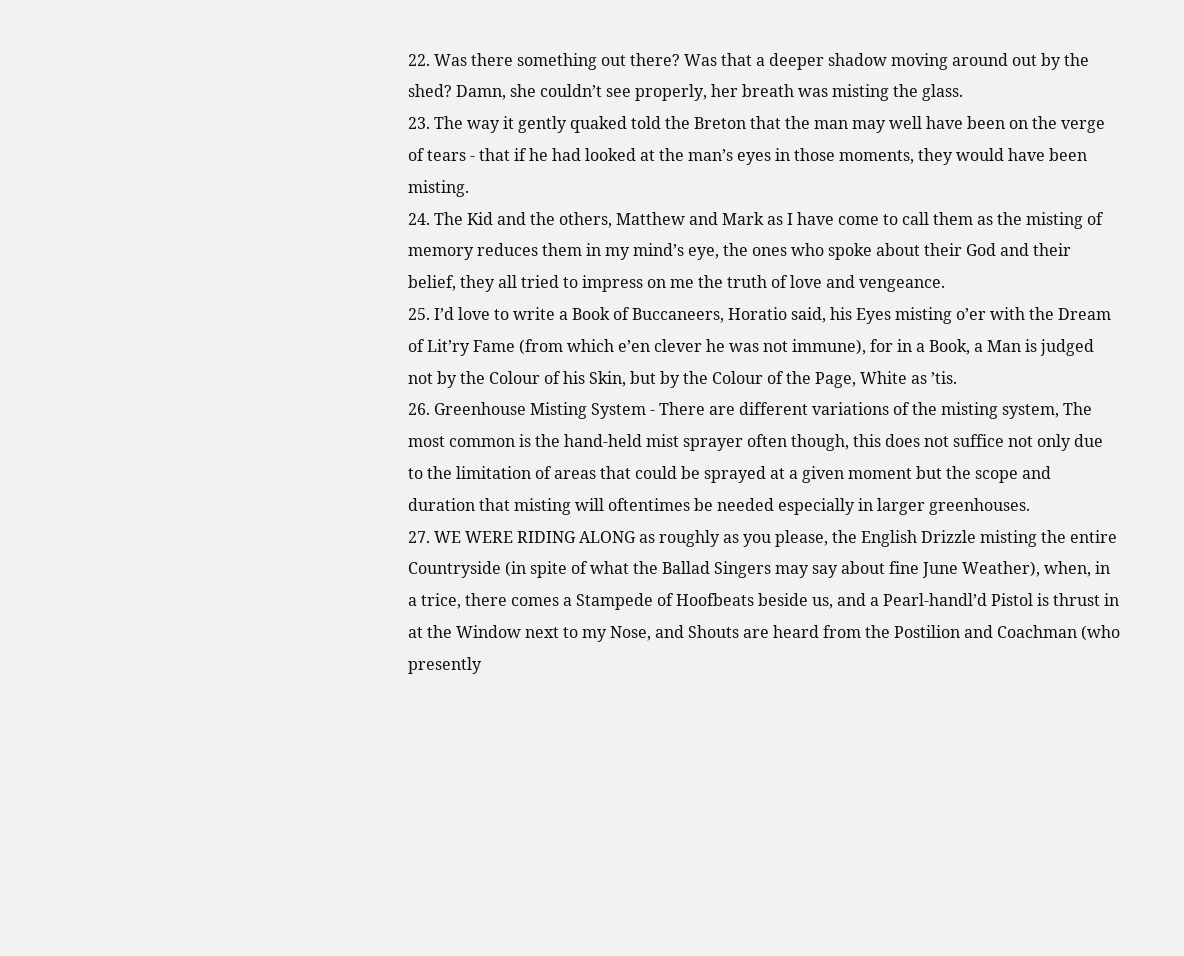22. Was there something out there? Was that a deeper shadow moving around out by the shed? Damn, she couldn’t see properly, her breath was misting the glass.
23. The way it gently quaked told the Breton that the man may well have been on the verge of tears - that if he had looked at the man’s eyes in those moments, they would have been misting.
24. The Kid and the others, Matthew and Mark as I have come to call them as the misting of memory reduces them in my mind’s eye, the ones who spoke about their God and their belief, they all tried to impress on me the truth of love and vengeance.
25. I’d love to write a Book of Buccaneers, Horatio said, his Eyes misting o’er with the Dream of Lit’ry Fame (from which e’en clever he was not immune), for in a Book, a Man is judged not by the Colour of his Skin, but by the Colour of the Page, White as ’tis.
26. Greenhouse Misting System - There are different variations of the misting system, The most common is the hand-held mist sprayer often though, this does not suffice not only due to the limitation of areas that could be sprayed at a given moment but the scope and duration that misting will oftentimes be needed especially in larger greenhouses.
27. WE WERE RIDING ALONG as roughly as you please, the English Drizzle misting the entire Countryside (in spite of what the Ballad Singers may say about fine June Weather), when, in a trice, there comes a Stampede of Hoofbeats beside us, and a Pearl-handl’d Pistol is thrust in at the Window next to my Nose, and Shouts are heard from the Postilion and Coachman (who presently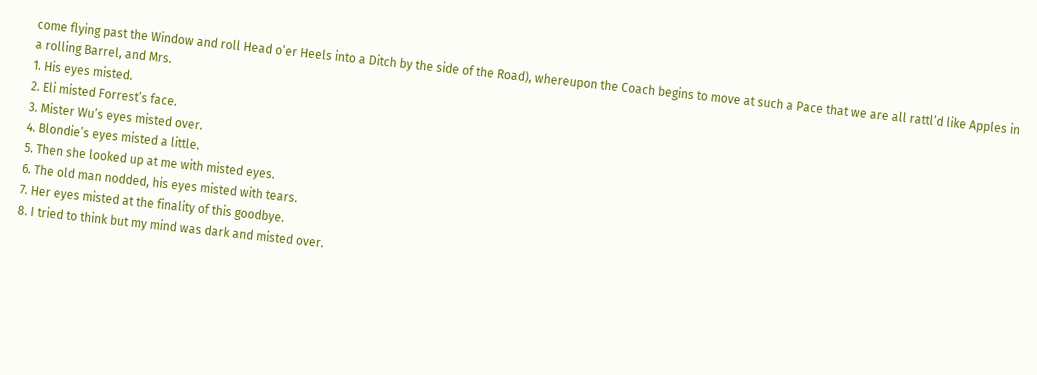come flying past the Window and roll Head o’er Heels into a Ditch by the side of the Road), whereupon the Coach begins to move at such a Pace that we are all rattl’d like Apples in a rolling Barrel, and Mrs.
1. His eyes misted.
2. Eli misted Forrest’s face.
3. Mister Wu’s eyes misted over.
4. Blondie’s eyes misted a little.
5. Then she looked up at me with misted eyes.
6. The old man nodded, his eyes misted with tears.
7. Her eyes misted at the finality of this goodbye.
8. I tried to think but my mind was dark and misted over.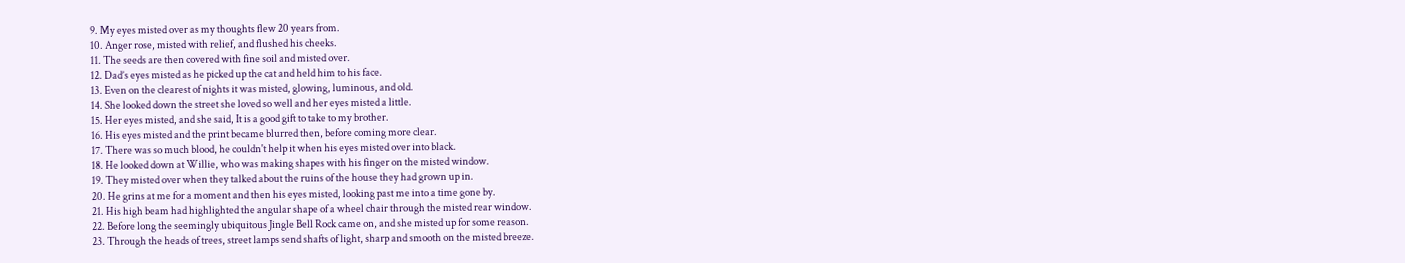9. My eyes misted over as my thoughts flew 20 years from.
10. Anger rose, misted with relief, and flushed his cheeks.
11. The seeds are then covered with fine soil and misted over.
12. Dad’s eyes misted as he picked up the cat and held him to his face.
13. Even on the clearest of nights it was misted, glowing, luminous, and old.
14. She looked down the street she loved so well and her eyes misted a little.
15. Her eyes misted, and she said, It is a good gift to take to my brother.
16. His eyes misted and the print became blurred then, before coming more clear.
17. There was so much blood, he couldn't help it when his eyes misted over into black.
18. He looked down at Willie, who was making shapes with his finger on the misted window.
19. They misted over when they talked about the ruins of the house they had grown up in.
20. He grins at me for a moment and then his eyes misted, looking past me into a time gone by.
21. His high beam had highlighted the angular shape of a wheel chair through the misted rear window.
22. Before long the seemingly ubiquitous Jingle Bell Rock came on, and she misted up for some reason.
23. Through the heads of trees, street lamps send shafts of light, sharp and smooth on the misted breeze.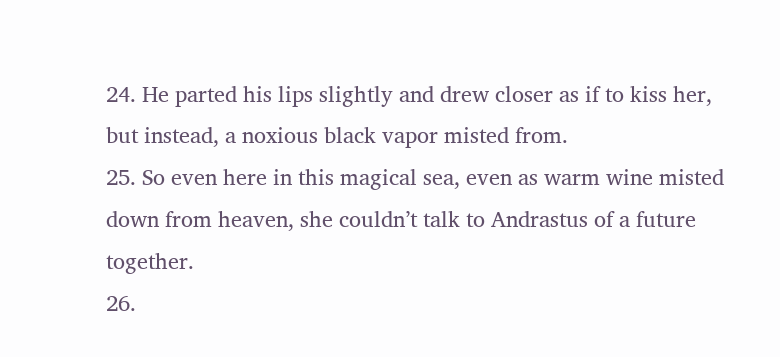24. He parted his lips slightly and drew closer as if to kiss her, but instead, a noxious black vapor misted from.
25. So even here in this magical sea, even as warm wine misted down from heaven, she couldn’t talk to Andrastus of a future together.
26.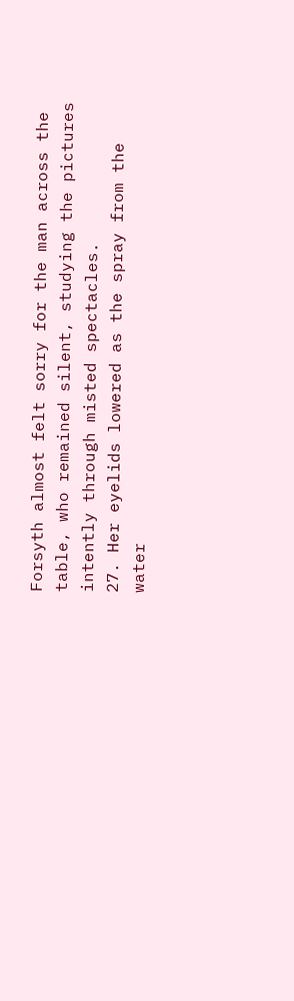Forsyth almost felt sorry for the man across the table, who remained silent, studying the pictures intently through misted spectacles.
27. Her eyelids lowered as the spray from the water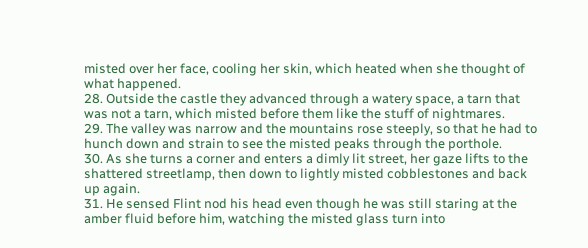misted over her face, cooling her skin, which heated when she thought of what happened.
28. Outside the castle they advanced through a watery space, a tarn that was not a tarn, which misted before them like the stuff of nightmares.
29. The valley was narrow and the mountains rose steeply, so that he had to hunch down and strain to see the misted peaks through the porthole.
30. As she turns a corner and enters a dimly lit street, her gaze lifts to the shattered streetlamp, then down to lightly misted cobblestones and back up again.
31. He sensed Flint nod his head even though he was still staring at the amber fluid before him, watching the misted glass turn into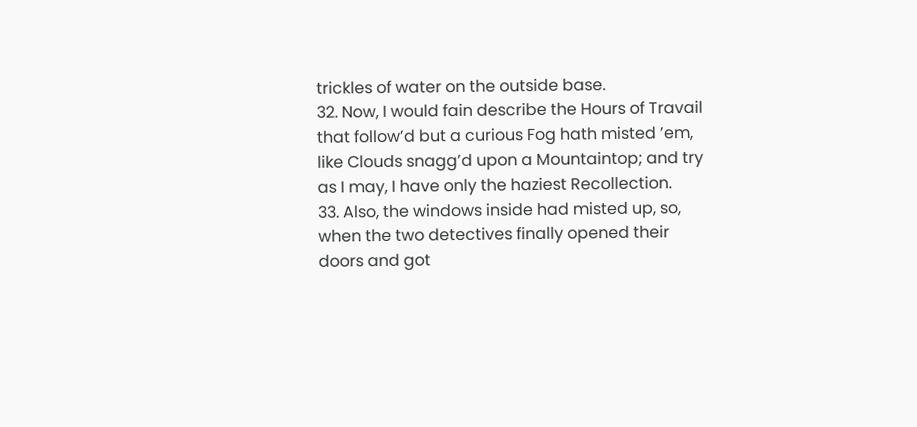trickles of water on the outside base.
32. Now, I would fain describe the Hours of Travail that follow’d but a curious Fog hath misted ’em, like Clouds snagg’d upon a Mountaintop; and try as I may, I have only the haziest Recollection.
33. Also, the windows inside had misted up, so, when the two detectives finally opened their doors and got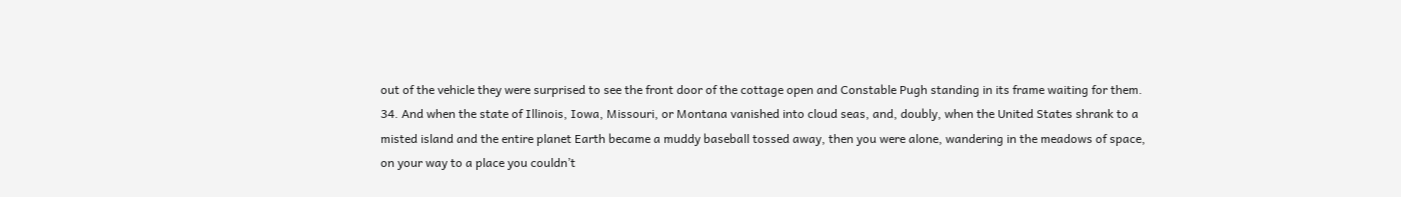out of the vehicle they were surprised to see the front door of the cottage open and Constable Pugh standing in its frame waiting for them.
34. And when the state of Illinois, Iowa, Missouri, or Montana vanished into cloud seas, and, doubly, when the United States shrank to a misted island and the entire planet Earth became a muddy baseball tossed away, then you were alone, wandering in the meadows of space, on your way to a place you couldn’t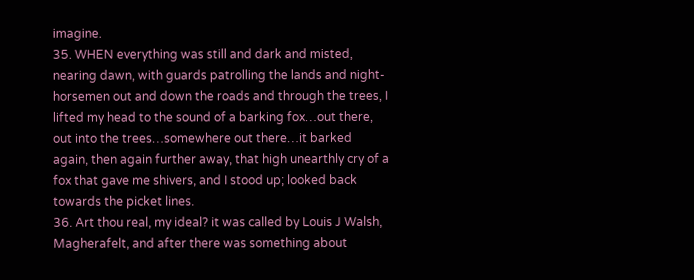imagine.
35. WHEN everything was still and dark and misted, nearing dawn, with guards patrolling the lands and night-horsemen out and down the roads and through the trees, I lifted my head to the sound of a barking fox…out there, out into the trees…somewhere out there…it barked again, then again further away, that high unearthly cry of a fox that gave me shivers, and I stood up; looked back towards the picket lines.
36. Art thou real, my ideal? it was called by Louis J Walsh, Magherafelt, and after there was something about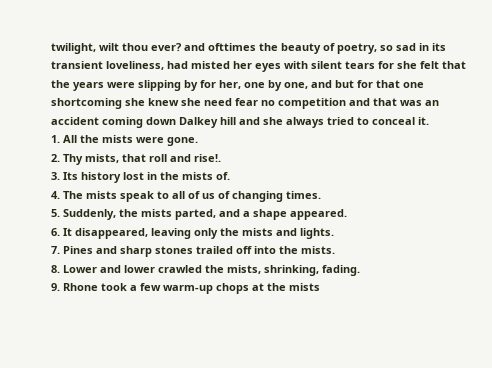twilight, wilt thou ever? and ofttimes the beauty of poetry, so sad in its transient loveliness, had misted her eyes with silent tears for she felt that the years were slipping by for her, one by one, and but for that one shortcoming she knew she need fear no competition and that was an accident coming down Dalkey hill and she always tried to conceal it.
1. All the mists were gone.
2. Thy mists, that roll and rise!.
3. Its history lost in the mists of.
4. The mists speak to all of us of changing times.
5. Suddenly, the mists parted, and a shape appeared.
6. It disappeared, leaving only the mists and lights.
7. Pines and sharp stones trailed off into the mists.
8. Lower and lower crawled the mists, shrinking, fading.
9. Rhone took a few warm-up chops at the mists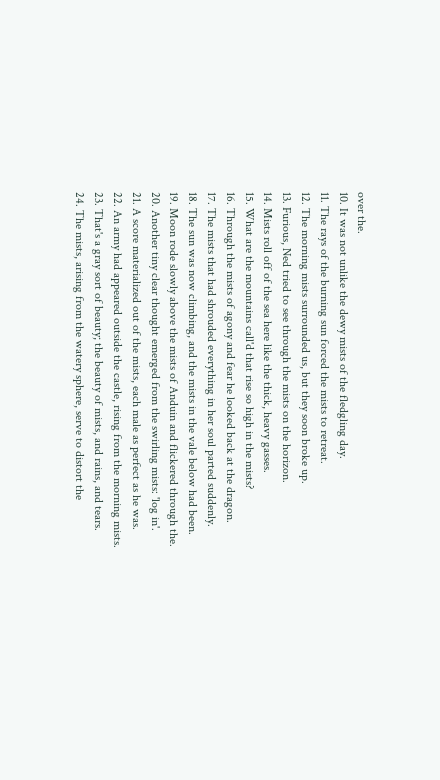over the.
10. It was not unlike the dewy mists of the fledgling day.
11. The rays of the burning sun forced the mists to retreat.
12. The morning mists surrounded us, but they soon broke up.
13. Furious, Ned tried to see through the mists on the horizon.
14. Mists roll off of the sea here like the thick, heavy gasses.
15. What are the mountains call'd that rise so high in the mists?
16. Through the mists of agony and fear he looked back at the dragon.
17. The mists that had shrouded everything in her soul parted suddenly.
18. The sun was now climbing, and the mists in the vale below had been.
19. Moon rode slowly above the mists of Anduin and flickered through the.
20. Another tiny clear thought emerged from the swirling mists: 'log in'.
21. A score materialized out of the mists, each male as perfect as he was.
22. An army had appeared outside the castle, rising from the morning mists.
23. That's a gray sort of beauty; the beauty of mists, and rains, and tears.
24. The mists, arising from the watery sphere, serve to distort the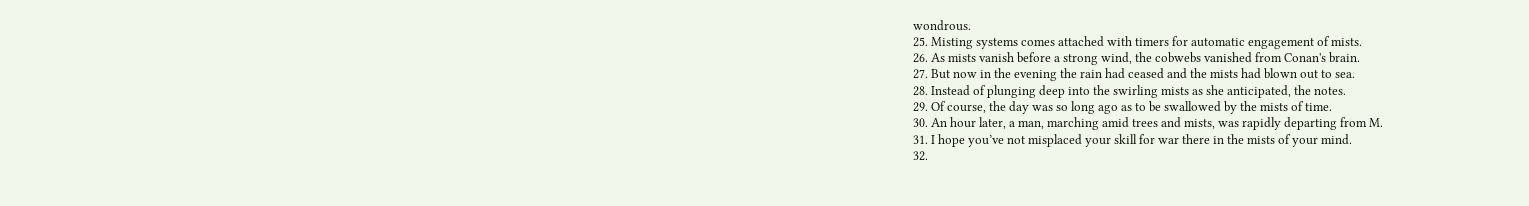wondrous.
25. Misting systems comes attached with timers for automatic engagement of mists.
26. As mists vanish before a strong wind, the cobwebs vanished from Conan's brain.
27. But now in the evening the rain had ceased and the mists had blown out to sea.
28. Instead of plunging deep into the swirling mists as she anticipated, the notes.
29. Of course, the day was so long ago as to be swallowed by the mists of time.
30. An hour later, a man, marching amid trees and mists, was rapidly departing from M.
31. I hope you’ve not misplaced your skill for war there in the mists of your mind.
32.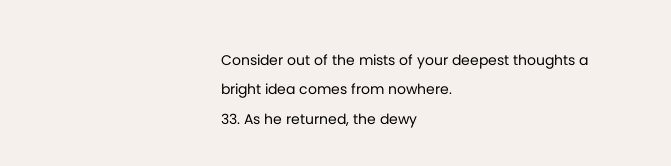Consider out of the mists of your deepest thoughts a bright idea comes from nowhere.
33. As he returned, the dewy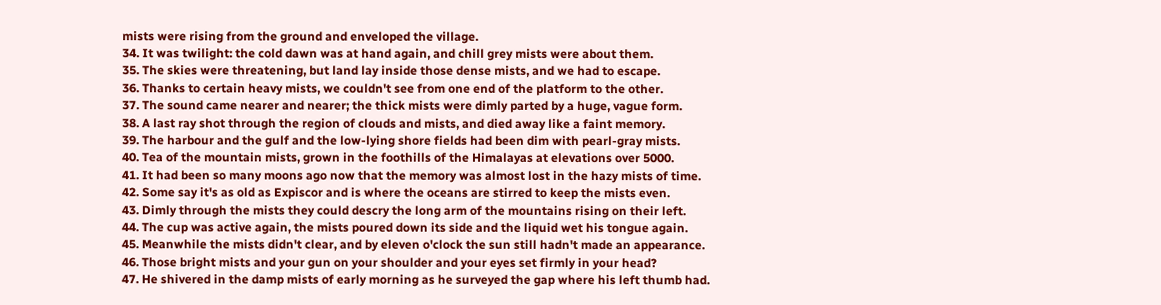mists were rising from the ground and enveloped the village.
34. It was twilight: the cold dawn was at hand again, and chill grey mists were about them.
35. The skies were threatening, but land lay inside those dense mists, and we had to escape.
36. Thanks to certain heavy mists, we couldn't see from one end of the platform to the other.
37. The sound came nearer and nearer; the thick mists were dimly parted by a huge, vague form.
38. A last ray shot through the region of clouds and mists, and died away like a faint memory.
39. The harbour and the gulf and the low-lying shore fields had been dim with pearl-gray mists.
40. Tea of the mountain mists, grown in the foothills of the Himalayas at elevations over 5000.
41. It had been so many moons ago now that the memory was almost lost in the hazy mists of time.
42. Some say it's as old as Expiscor and is where the oceans are stirred to keep the mists even.
43. Dimly through the mists they could descry the long arm of the mountains rising on their left.
44. The cup was active again, the mists poured down its side and the liquid wet his tongue again.
45. Meanwhile the mists didn't clear, and by eleven o'clock the sun still hadn't made an appearance.
46. Those bright mists and your gun on your shoulder and your eyes set firmly in your head?
47. He shivered in the damp mists of early morning as he surveyed the gap where his left thumb had.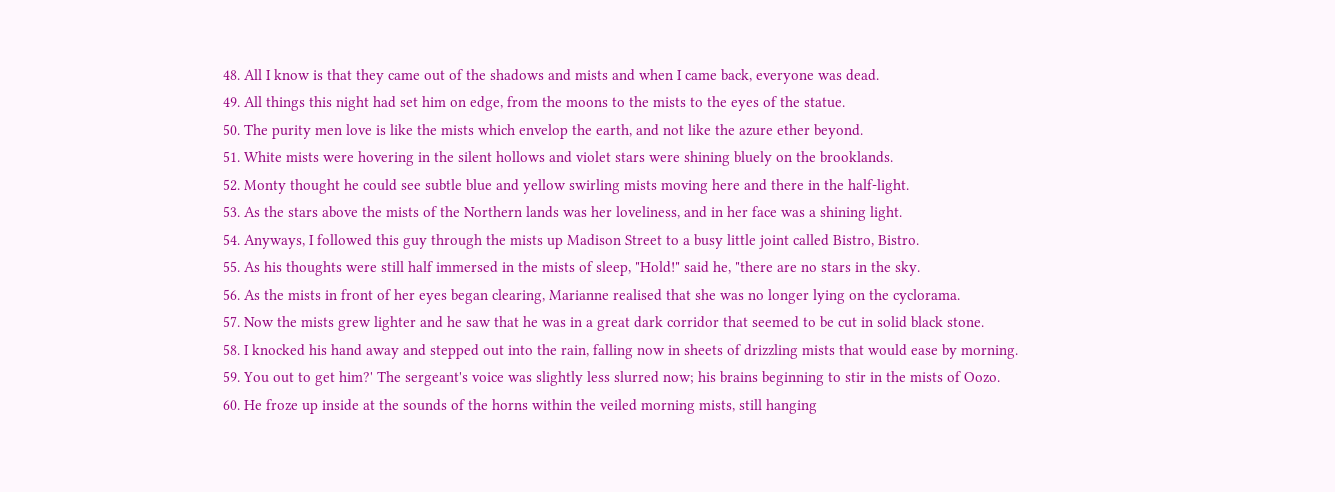48. All I know is that they came out of the shadows and mists and when I came back, everyone was dead.
49. All things this night had set him on edge, from the moons to the mists to the eyes of the statue.
50. The purity men love is like the mists which envelop the earth, and not like the azure ether beyond.
51. White mists were hovering in the silent hollows and violet stars were shining bluely on the brooklands.
52. Monty thought he could see subtle blue and yellow swirling mists moving here and there in the half-light.
53. As the stars above the mists of the Northern lands was her loveliness, and in her face was a shining light.
54. Anyways, I followed this guy through the mists up Madison Street to a busy little joint called Bistro, Bistro.
55. As his thoughts were still half immersed in the mists of sleep, "Hold!" said he, "there are no stars in the sky.
56. As the mists in front of her eyes began clearing, Marianne realised that she was no longer lying on the cyclorama.
57. Now the mists grew lighter and he saw that he was in a great dark corridor that seemed to be cut in solid black stone.
58. I knocked his hand away and stepped out into the rain, falling now in sheets of drizzling mists that would ease by morning.
59. You out to get him?' The sergeant's voice was slightly less slurred now; his brains beginning to stir in the mists of Oozo.
60. He froze up inside at the sounds of the horns within the veiled morning mists, still hanging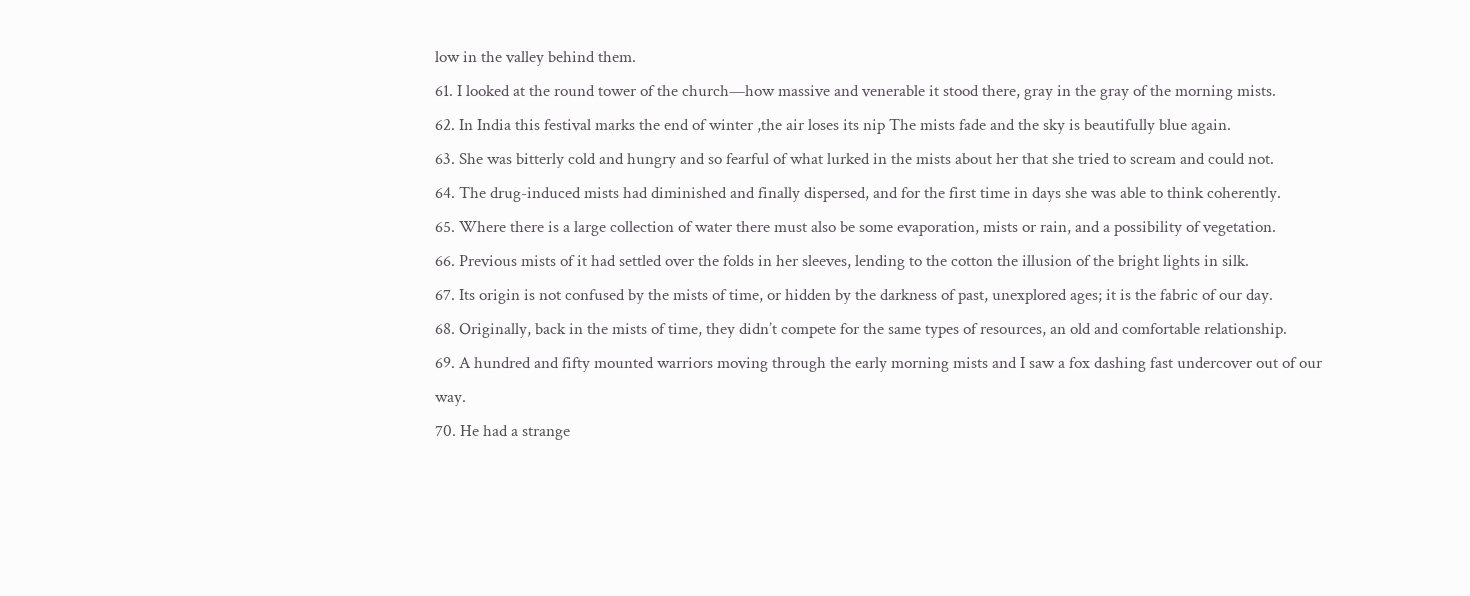low in the valley behind them.
61. I looked at the round tower of the church—how massive and venerable it stood there, gray in the gray of the morning mists.
62. In India this festival marks the end of winter ,the air loses its nip The mists fade and the sky is beautifully blue again.
63. She was bitterly cold and hungry and so fearful of what lurked in the mists about her that she tried to scream and could not.
64. The drug-induced mists had diminished and finally dispersed, and for the first time in days she was able to think coherently.
65. Where there is a large collection of water there must also be some evaporation, mists or rain, and a possibility of vegetation.
66. Previous mists of it had settled over the folds in her sleeves, lending to the cotton the illusion of the bright lights in silk.
67. Its origin is not confused by the mists of time, or hidden by the darkness of past, unexplored ages; it is the fabric of our day.
68. Originally, back in the mists of time, they didn’t compete for the same types of resources, an old and comfortable relationship.
69. A hundred and fifty mounted warriors moving through the early morning mists and I saw a fox dashing fast undercover out of our way.
70. He had a strange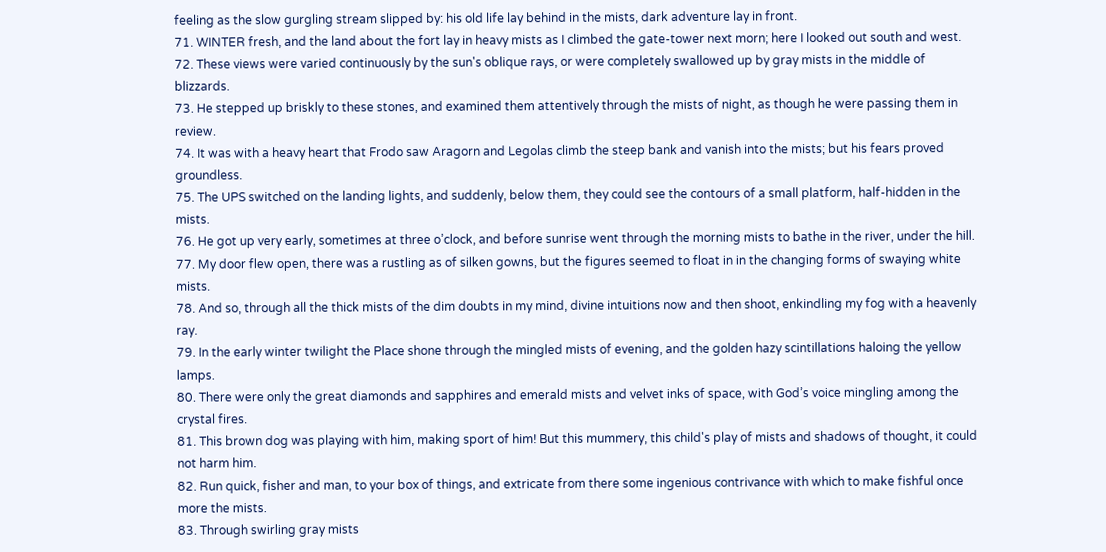feeling as the slow gurgling stream slipped by: his old life lay behind in the mists, dark adventure lay in front.
71. WINTER fresh, and the land about the fort lay in heavy mists as I climbed the gate-tower next morn; here I looked out south and west.
72. These views were varied continuously by the sun's oblique rays, or were completely swallowed up by gray mists in the middle of blizzards.
73. He stepped up briskly to these stones, and examined them attentively through the mists of night, as though he were passing them in review.
74. It was with a heavy heart that Frodo saw Aragorn and Legolas climb the steep bank and vanish into the mists; but his fears proved groundless.
75. The UPS switched on the landing lights, and suddenly, below them, they could see the contours of a small platform, half-hidden in the mists.
76. He got up very early, sometimes at three o’clock, and before sunrise went through the morning mists to bathe in the river, under the hill.
77. My door flew open, there was a rustling as of silken gowns, but the figures seemed to float in in the changing forms of swaying white mists.
78. And so, through all the thick mists of the dim doubts in my mind, divine intuitions now and then shoot, enkindling my fog with a heavenly ray.
79. In the early winter twilight the Place shone through the mingled mists of evening, and the golden hazy scintillations haloing the yellow lamps.
80. There were only the great diamonds and sapphires and emerald mists and velvet inks of space, with God’s voice mingling among the crystal fires.
81. This brown dog was playing with him, making sport of him! But this mummery, this child's play of mists and shadows of thought, it could not harm him.
82. Run quick, fisher and man, to your box of things, and extricate from there some ingenious contrivance with which to make fishful once more the mists.
83. Through swirling gray mists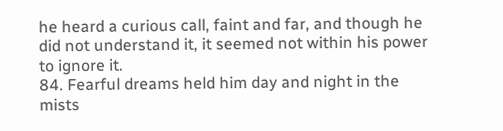he heard a curious call, faint and far, and though he did not understand it, it seemed not within his power to ignore it.
84. Fearful dreams held him day and night in the mists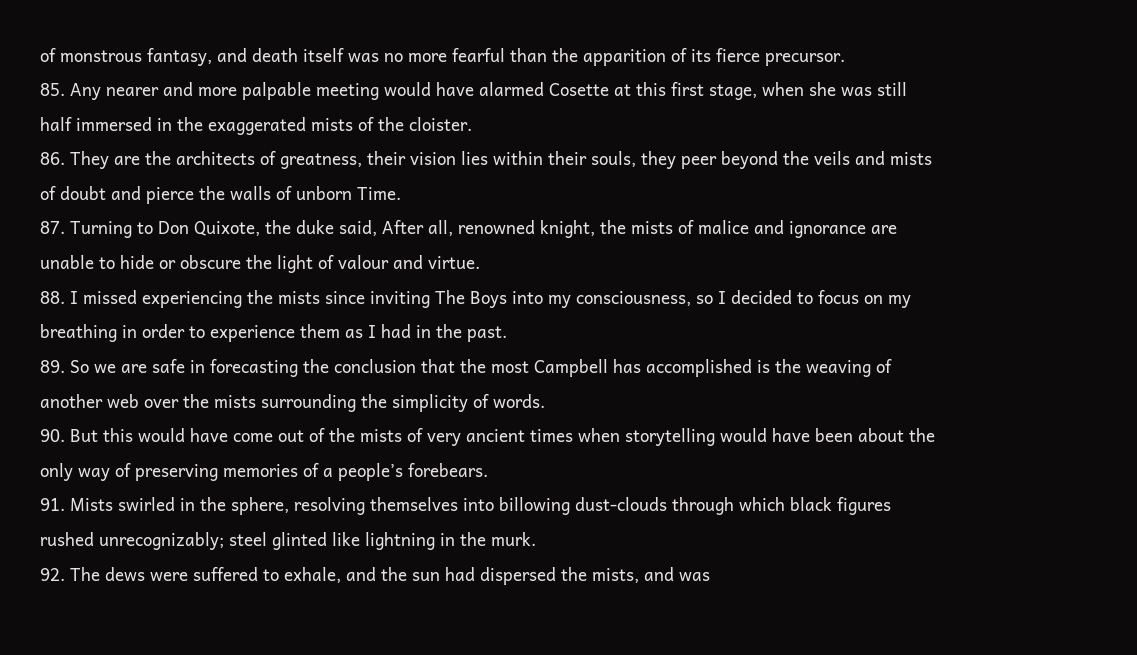of monstrous fantasy, and death itself was no more fearful than the apparition of its fierce precursor.
85. Any nearer and more palpable meeting would have alarmed Cosette at this first stage, when she was still half immersed in the exaggerated mists of the cloister.
86. They are the architects of greatness, their vision lies within their souls, they peer beyond the veils and mists of doubt and pierce the walls of unborn Time.
87. Turning to Don Quixote, the duke said, After all, renowned knight, the mists of malice and ignorance are unable to hide or obscure the light of valour and virtue.
88. I missed experiencing the mists since inviting The Boys into my consciousness, so I decided to focus on my breathing in order to experience them as I had in the past.
89. So we are safe in forecasting the conclusion that the most Campbell has accomplished is the weaving of another web over the mists surrounding the simplicity of words.
90. But this would have come out of the mists of very ancient times when storytelling would have been about the only way of preserving memories of a people’s forebears.
91. Mists swirled in the sphere, resolving themselves into billowing dust-clouds through which black figures rushed unrecognizably; steel glinted like lightning in the murk.
92. The dews were suffered to exhale, and the sun had dispersed the mists, and was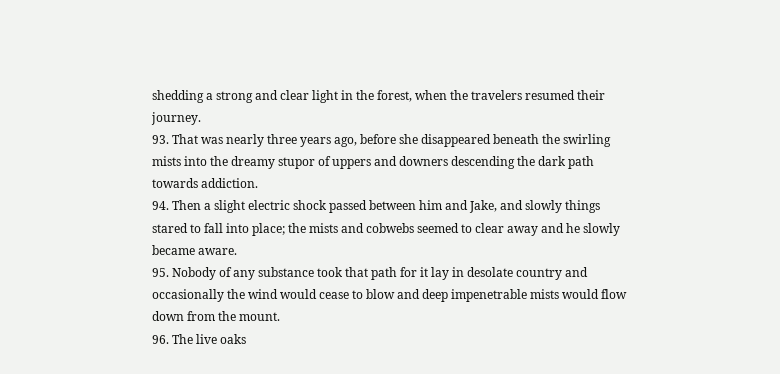shedding a strong and clear light in the forest, when the travelers resumed their journey.
93. That was nearly three years ago, before she disappeared beneath the swirling mists into the dreamy stupor of uppers and downers descending the dark path towards addiction.
94. Then a slight electric shock passed between him and Jake, and slowly things stared to fall into place; the mists and cobwebs seemed to clear away and he slowly became aware.
95. Nobody of any substance took that path for it lay in desolate country and occasionally the wind would cease to blow and deep impenetrable mists would flow down from the mount.
96. The live oaks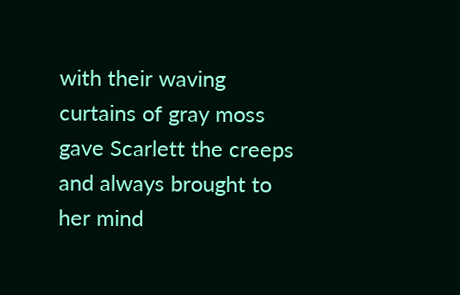with their waving curtains of gray moss gave Scarlett the creeps and always brought to her mind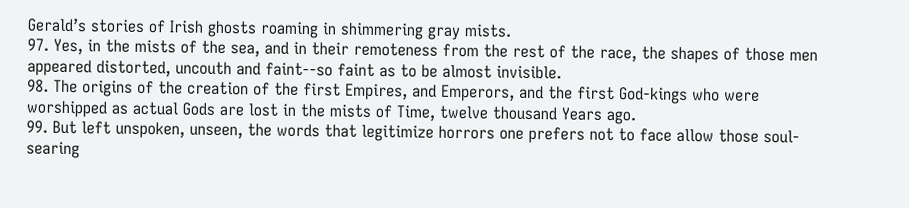Gerald’s stories of Irish ghosts roaming in shimmering gray mists.
97. Yes, in the mists of the sea, and in their remoteness from the rest of the race, the shapes of those men appeared distorted, uncouth and faint--so faint as to be almost invisible.
98. The origins of the creation of the first Empires, and Emperors, and the first God-kings who were worshipped as actual Gods are lost in the mists of Time, twelve thousand Years ago.
99. But left unspoken, unseen, the words that legitimize horrors one prefers not to face allow those soul-searing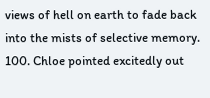views of hell on earth to fade back into the mists of selective memory.
100. Chloe pointed excitedly out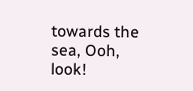towards the sea, Ooh, look!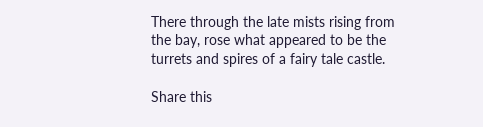There through the late mists rising from the bay, rose what appeared to be the turrets and spires of a fairy tale castle.

Share this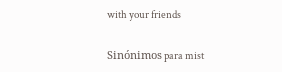with your friends

Sinónimos para mist